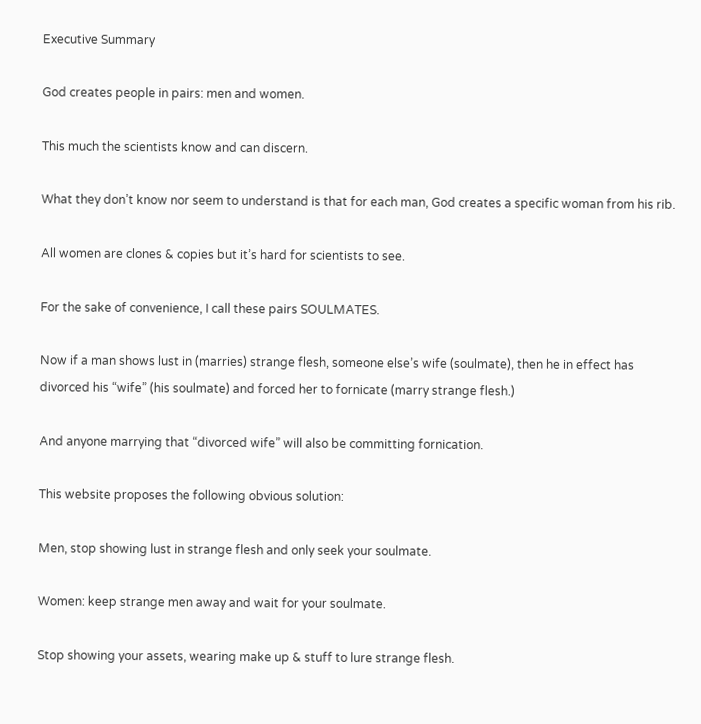Executive Summary

God creates people in pairs: men and women.

This much the scientists know and can discern.

What they don’t know nor seem to understand is that for each man, God creates a specific woman from his rib.

All women are clones & copies but it’s hard for scientists to see.

For the sake of convenience, I call these pairs SOULMATES.

Now if a man shows lust in (marries) strange flesh, someone else’s wife (soulmate), then he in effect has divorced his “wife” (his soulmate) and forced her to fornicate (marry strange flesh.)

And anyone marrying that “divorced wife” will also be committing fornication.

This website proposes the following obvious solution:

Men, stop showing lust in strange flesh and only seek your soulmate.

Women: keep strange men away and wait for your soulmate.

Stop showing your assets, wearing make up & stuff to lure strange flesh.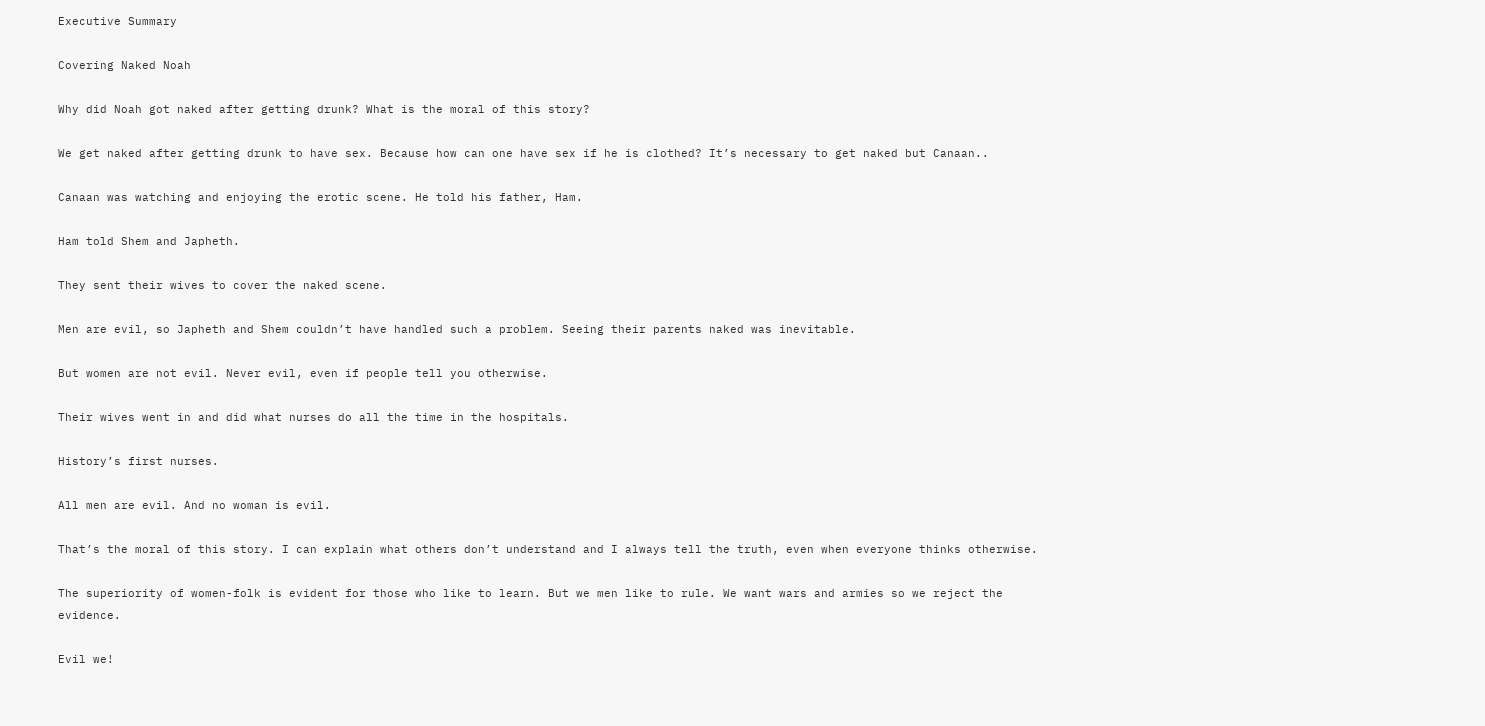Executive Summary

Covering Naked Noah

Why did Noah got naked after getting drunk? What is the moral of this story?

We get naked after getting drunk to have sex. Because how can one have sex if he is clothed? It’s necessary to get naked but Canaan..

Canaan was watching and enjoying the erotic scene. He told his father, Ham.

Ham told Shem and Japheth.

They sent their wives to cover the naked scene.

Men are evil, so Japheth and Shem couldn’t have handled such a problem. Seeing their parents naked was inevitable.

But women are not evil. Never evil, even if people tell you otherwise.

Their wives went in and did what nurses do all the time in the hospitals.

History’s first nurses.

All men are evil. And no woman is evil.

That’s the moral of this story. I can explain what others don’t understand and I always tell the truth, even when everyone thinks otherwise.

The superiority of women-folk is evident for those who like to learn. But we men like to rule. We want wars and armies so we reject the evidence.

Evil we!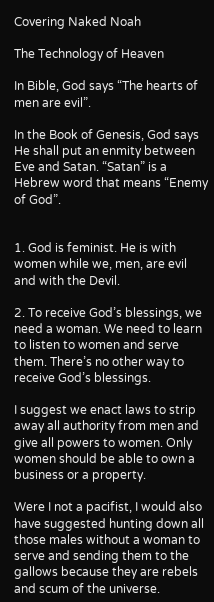Covering Naked Noah

The Technology of Heaven

In Bible, God says “The hearts of men are evil”.

In the Book of Genesis, God says He shall put an enmity between Eve and Satan. “Satan” is a Hebrew word that means “Enemy of God”.


1. God is feminist. He is with women while we, men, are evil and with the Devil.

2. To receive God’s blessings, we need a woman. We need to learn to listen to women and serve them. There’s no other way to receive God’s blessings.

I suggest we enact laws to strip away all authority from men and give all powers to women. Only women should be able to own a business or a property.

Were I not a pacifist, I would also have suggested hunting down all those males without a woman to serve and sending them to the gallows because they are rebels and scum of the universe.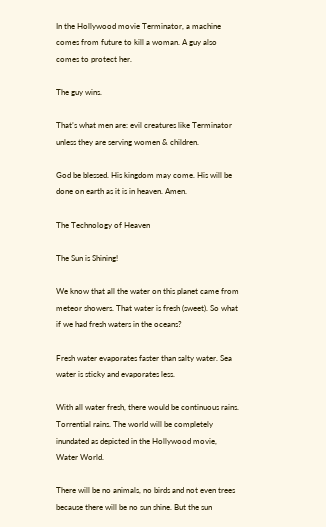In the Hollywood movie Terminator, a machine comes from future to kill a woman. A guy also comes to protect her.

The guy wins.

That’s what men are: evil creatures like Terminator unless they are serving women & children.

God be blessed. His kingdom may come. His will be done on earth as it is in heaven. Amen.

The Technology of Heaven

The Sun is Shining!

We know that all the water on this planet came from meteor showers. That water is fresh (sweet). So what if we had fresh waters in the oceans?

Fresh water evaporates faster than salty water. Sea water is sticky and evaporates less.

With all water fresh, there would be continuous rains. Torrential rains. The world will be completely inundated as depicted in the Hollywood movie, Water World.

There will be no animals, no birds and not even trees because there will be no sun shine. But the sun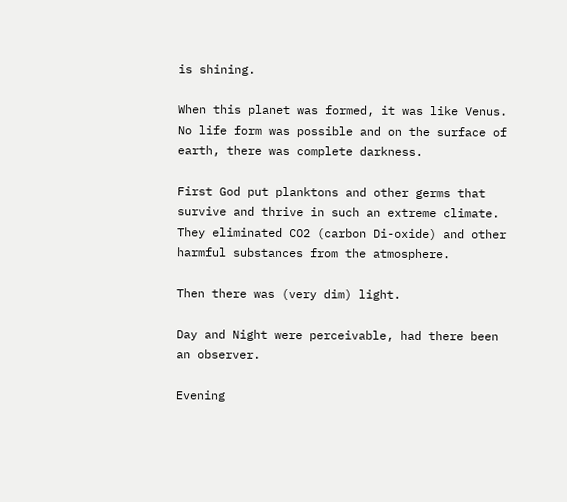is shining.

When this planet was formed, it was like Venus. No life form was possible and on the surface of earth, there was complete darkness.

First God put planktons and other germs that survive and thrive in such an extreme climate. They eliminated CO2 (carbon Di-oxide) and other harmful substances from the atmosphere.

Then there was (very dim) light.

Day and Night were perceivable, had there been an observer.

Evening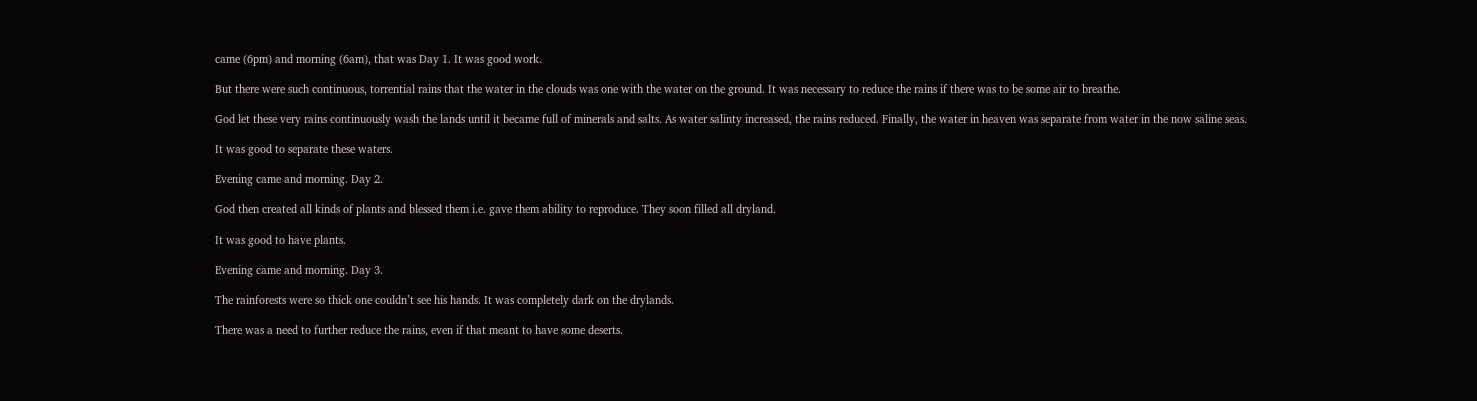came (6pm) and morning (6am), that was Day 1. It was good work.

But there were such continuous, torrential rains that the water in the clouds was one with the water on the ground. It was necessary to reduce the rains if there was to be some air to breathe.

God let these very rains continuously wash the lands until it became full of minerals and salts. As water salinty increased, the rains reduced. Finally, the water in heaven was separate from water in the now saline seas.

It was good to separate these waters.

Evening came and morning. Day 2.

God then created all kinds of plants and blessed them i.e. gave them ability to reproduce. They soon filled all dryland.

It was good to have plants.

Evening came and morning. Day 3.

The rainforests were so thick one couldn’t see his hands. It was completely dark on the drylands.

There was a need to further reduce the rains, even if that meant to have some deserts.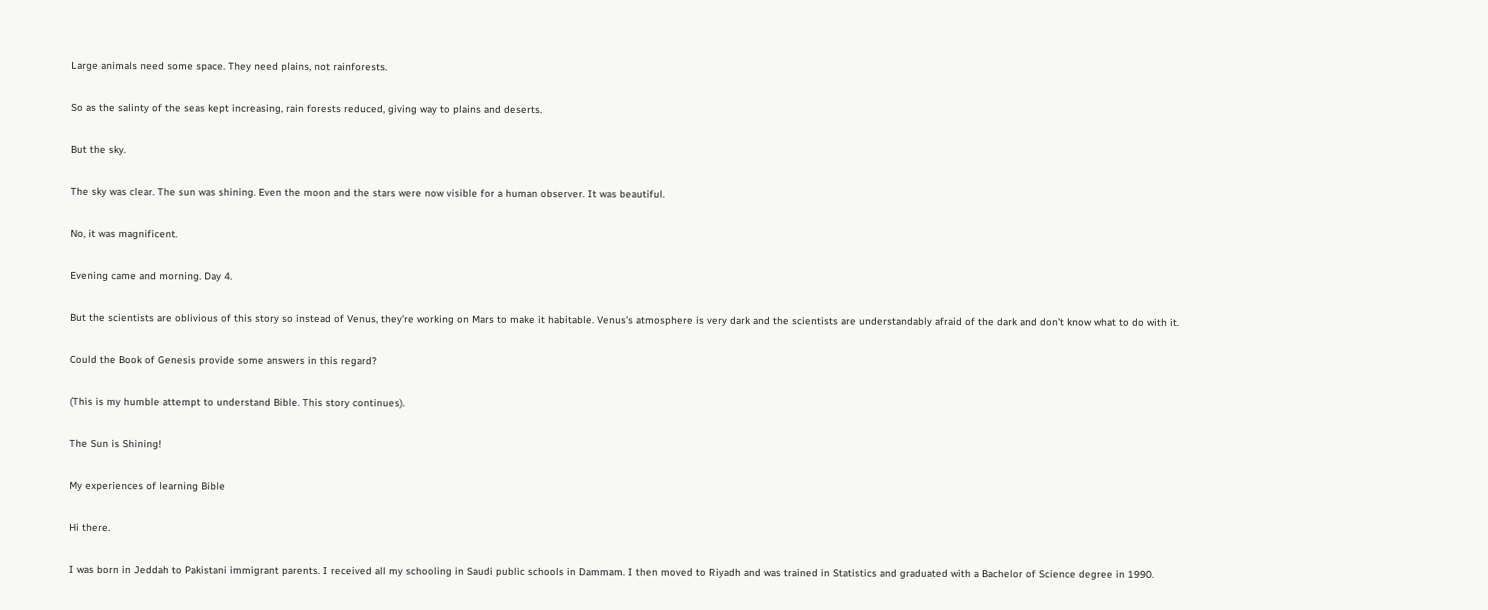Large animals need some space. They need plains, not rainforests.

So as the salinty of the seas kept increasing, rain forests reduced, giving way to plains and deserts.

But the sky.

The sky was clear. The sun was shining. Even the moon and the stars were now visible for a human observer. It was beautiful.

No, it was magnificent.

Evening came and morning. Day 4.

But the scientists are oblivious of this story so instead of Venus, they’re working on Mars to make it habitable. Venus’s atmosphere is very dark and the scientists are understandably afraid of the dark and don’t know what to do with it.

Could the Book of Genesis provide some answers in this regard?

(This is my humble attempt to understand Bible. This story continues).

The Sun is Shining!

My experiences of learning Bible

Hi there.

I was born in Jeddah to Pakistani immigrant parents. I received all my schooling in Saudi public schools in Dammam. I then moved to Riyadh and was trained in Statistics and graduated with a Bachelor of Science degree in 1990.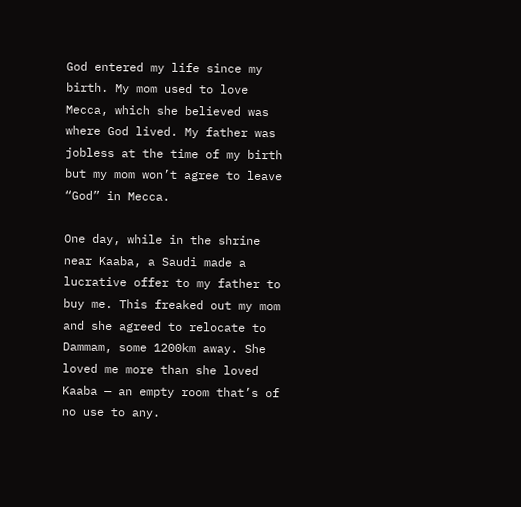God entered my life since my birth. My mom used to love Mecca, which she believed was where God lived. My father was jobless at the time of my birth but my mom won’t agree to leave “God” in Mecca.

One day, while in the shrine near Kaaba, a Saudi made a lucrative offer to my father to buy me. This freaked out my mom and she agreed to relocate to Dammam, some 1200km away. She loved me more than she loved Kaaba — an empty room that’s of no use to any.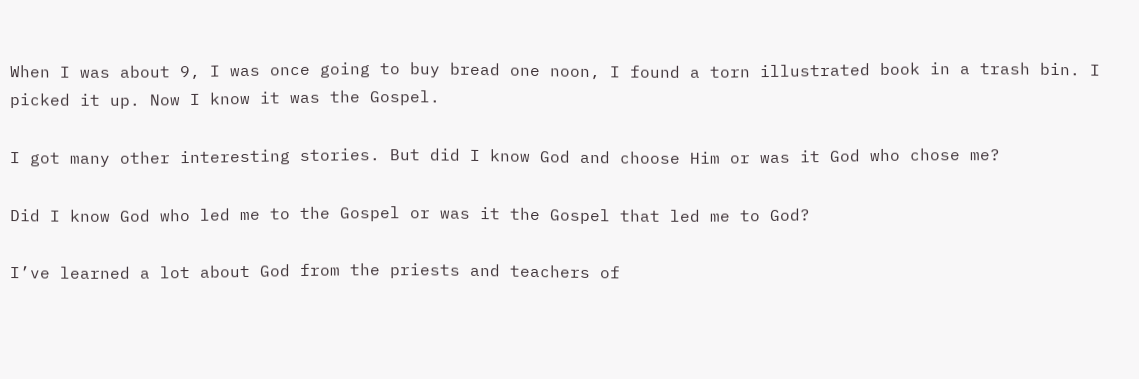When I was about 9, I was once going to buy bread one noon, I found a torn illustrated book in a trash bin. I picked it up. Now I know it was the Gospel.

I got many other interesting stories. But did I know God and choose Him or was it God who chose me?

Did I know God who led me to the Gospel or was it the Gospel that led me to God?

I’ve learned a lot about God from the priests and teachers of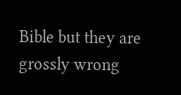Bible but they are grossly wrong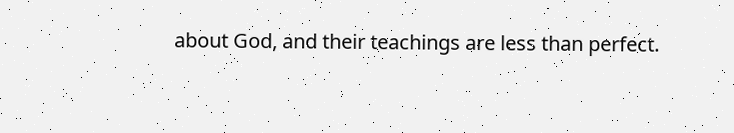about God, and their teachings are less than perfect.